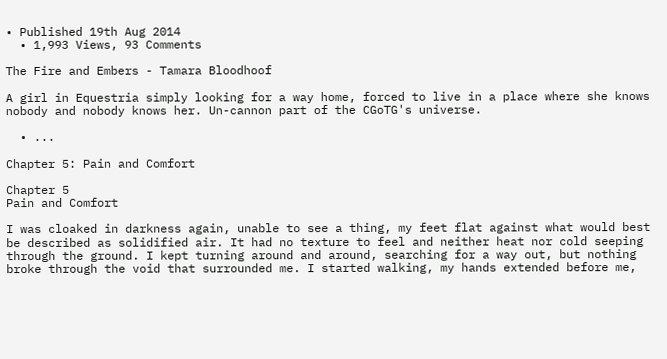• Published 19th Aug 2014
  • 1,993 Views, 93 Comments

The Fire and Embers - Tamara Bloodhoof

A girl in Equestria simply looking for a way home, forced to live in a place where she knows nobody and nobody knows her. Un-cannon part of the CGoTG's universe.

  • ...

Chapter 5: Pain and Comfort

Chapter 5
Pain and Comfort

I was cloaked in darkness again, unable to see a thing, my feet flat against what would best be described as solidified air. It had no texture to feel and neither heat nor cold seeping through the ground. I kept turning around and around, searching for a way out, but nothing broke through the void that surrounded me. I started walking, my hands extended before me,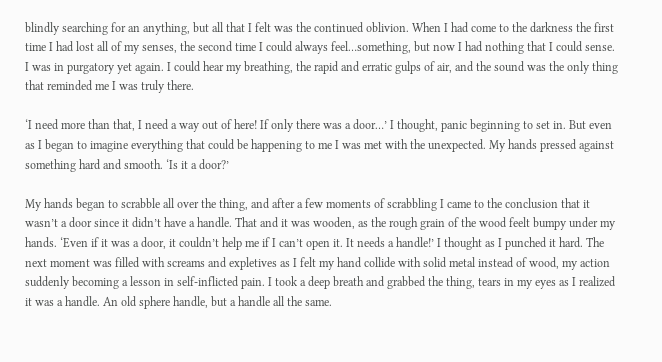blindly searching for an anything, but all that I felt was the continued oblivion. When I had come to the darkness the first time I had lost all of my senses, the second time I could always feel…something, but now I had nothing that I could sense. I was in purgatory yet again. I could hear my breathing, the rapid and erratic gulps of air, and the sound was the only thing that reminded me I was truly there.

‘I need more than that, I need a way out of here! If only there was a door…’ I thought, panic beginning to set in. But even as I began to imagine everything that could be happening to me I was met with the unexpected. My hands pressed against something hard and smooth. ‘Is it a door?’

My hands began to scrabble all over the thing, and after a few moments of scrabbling I came to the conclusion that it wasn’t a door since it didn’t have a handle. That and it was wooden, as the rough grain of the wood feelt bumpy under my hands. ‘Even if it was a door, it couldn’t help me if I can’t open it. It needs a handle!’ I thought as I punched it hard. The next moment was filled with screams and expletives as I felt my hand collide with solid metal instead of wood, my action suddenly becoming a lesson in self-inflicted pain. I took a deep breath and grabbed the thing, tears in my eyes as I realized it was a handle. An old sphere handle, but a handle all the same.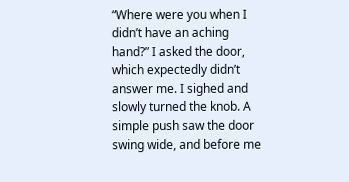“Where were you when I didn’t have an aching hand?” I asked the door, which expectedly didn’t answer me. I sighed and slowly turned the knob. A simple push saw the door swing wide, and before me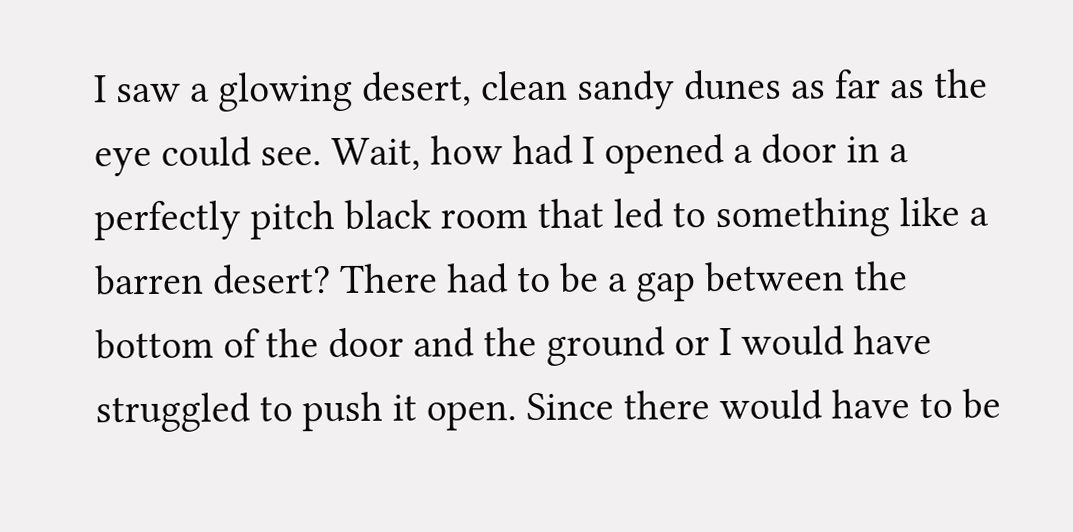I saw a glowing desert, clean sandy dunes as far as the eye could see. Wait, how had I opened a door in a perfectly pitch black room that led to something like a barren desert? There had to be a gap between the bottom of the door and the ground or I would have struggled to push it open. Since there would have to be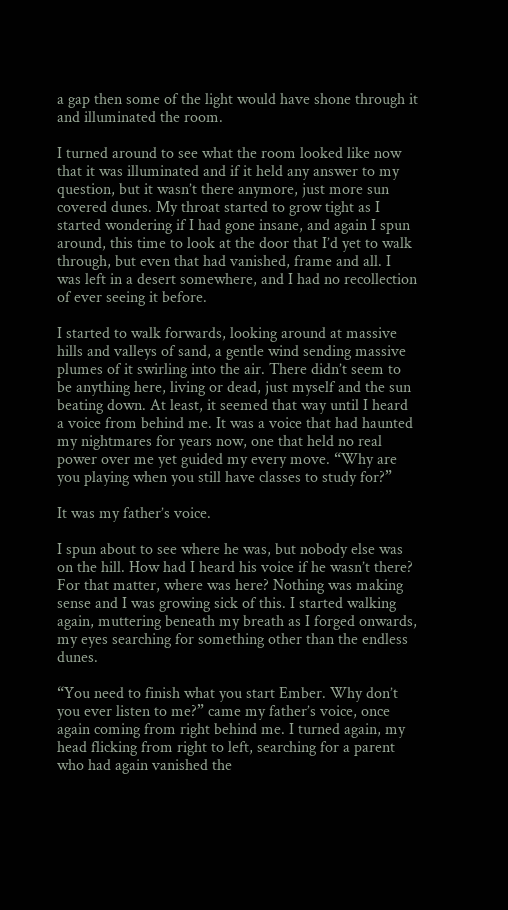a gap then some of the light would have shone through it and illuminated the room.

I turned around to see what the room looked like now that it was illuminated and if it held any answer to my question, but it wasn’t there anymore, just more sun covered dunes. My throat started to grow tight as I started wondering if I had gone insane, and again I spun around, this time to look at the door that I’d yet to walk through, but even that had vanished, frame and all. I was left in a desert somewhere, and I had no recollection of ever seeing it before.

I started to walk forwards, looking around at massive hills and valleys of sand, a gentle wind sending massive plumes of it swirling into the air. There didn’t seem to be anything here, living or dead, just myself and the sun beating down. At least, it seemed that way until I heard a voice from behind me. It was a voice that had haunted my nightmares for years now, one that held no real power over me yet guided my every move. “Why are you playing when you still have classes to study for?”

It was my father’s voice.

I spun about to see where he was, but nobody else was on the hill. How had I heard his voice if he wasn’t there? For that matter, where was here? Nothing was making sense and I was growing sick of this. I started walking again, muttering beneath my breath as I forged onwards, my eyes searching for something other than the endless dunes.

“You need to finish what you start Ember. Why don’t you ever listen to me?” came my father’s voice, once again coming from right behind me. I turned again, my head flicking from right to left, searching for a parent who had again vanished the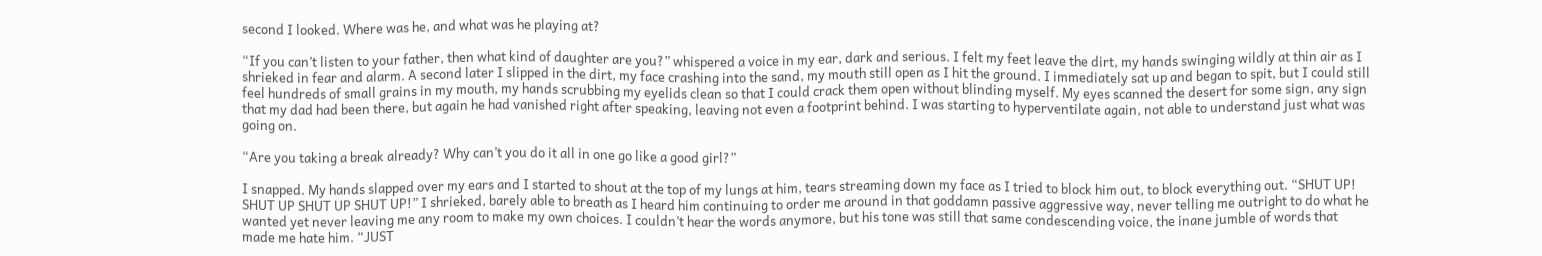second I looked. Where was he, and what was he playing at?

“If you can’t listen to your father, then what kind of daughter are you?” whispered a voice in my ear, dark and serious. I felt my feet leave the dirt, my hands swinging wildly at thin air as I shrieked in fear and alarm. A second later I slipped in the dirt, my face crashing into the sand, my mouth still open as I hit the ground. I immediately sat up and began to spit, but I could still feel hundreds of small grains in my mouth, my hands scrubbing my eyelids clean so that I could crack them open without blinding myself. My eyes scanned the desert for some sign, any sign that my dad had been there, but again he had vanished right after speaking, leaving not even a footprint behind. I was starting to hyperventilate again, not able to understand just what was going on.

“Are you taking a break already? Why can’t you do it all in one go like a good girl?”

I snapped. My hands slapped over my ears and I started to shout at the top of my lungs at him, tears streaming down my face as I tried to block him out, to block everything out. “SHUT UP! SHUT UP SHUT UP SHUT UP!” I shrieked, barely able to breath as I heard him continuing to order me around in that goddamn passive aggressive way, never telling me outright to do what he wanted yet never leaving me any room to make my own choices. I couldn’t hear the words anymore, but his tone was still that same condescending voice, the inane jumble of words that made me hate him. “JUST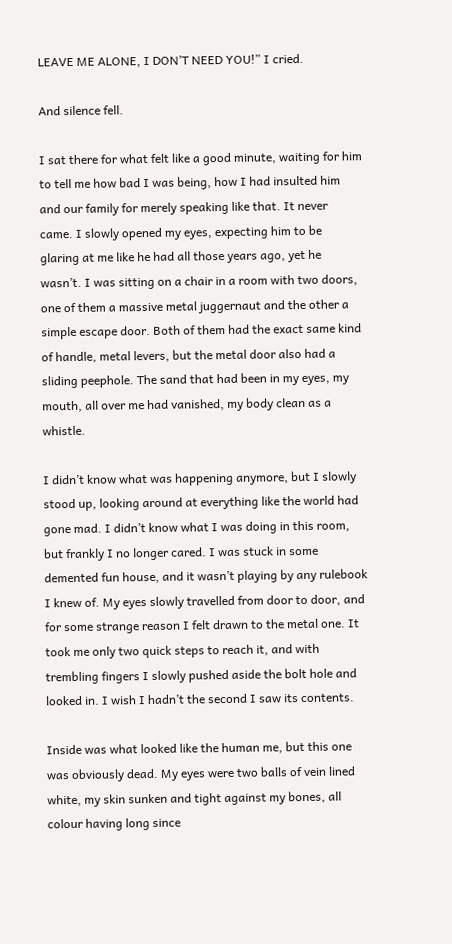LEAVE ME ALONE, I DON’T NEED YOU!” I cried.

And silence fell.

I sat there for what felt like a good minute, waiting for him to tell me how bad I was being, how I had insulted him and our family for merely speaking like that. It never came. I slowly opened my eyes, expecting him to be glaring at me like he had all those years ago, yet he wasn’t. I was sitting on a chair in a room with two doors, one of them a massive metal juggernaut and the other a simple escape door. Both of them had the exact same kind of handle, metal levers, but the metal door also had a sliding peephole. The sand that had been in my eyes, my mouth, all over me had vanished, my body clean as a whistle.

I didn’t know what was happening anymore, but I slowly stood up, looking around at everything like the world had gone mad. I didn’t know what I was doing in this room, but frankly I no longer cared. I was stuck in some demented fun house, and it wasn’t playing by any rulebook I knew of. My eyes slowly travelled from door to door, and for some strange reason I felt drawn to the metal one. It took me only two quick steps to reach it, and with trembling fingers I slowly pushed aside the bolt hole and looked in. I wish I hadn’t the second I saw its contents.

Inside was what looked like the human me, but this one was obviously dead. My eyes were two balls of vein lined white, my skin sunken and tight against my bones, all colour having long since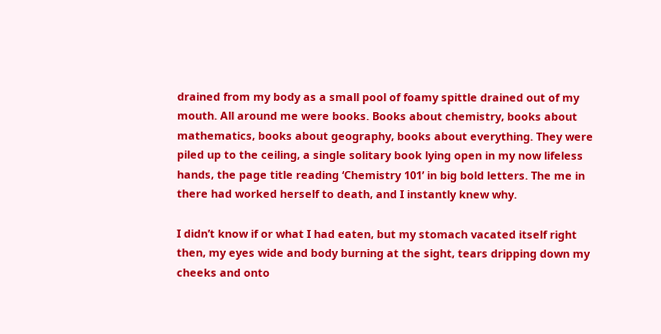drained from my body as a small pool of foamy spittle drained out of my mouth. All around me were books. Books about chemistry, books about mathematics, books about geography, books about everything. They were piled up to the ceiling, a single solitary book lying open in my now lifeless hands, the page title reading ‘Chemistry 101’ in big bold letters. The me in there had worked herself to death, and I instantly knew why.

I didn’t know if or what I had eaten, but my stomach vacated itself right then, my eyes wide and body burning at the sight, tears dripping down my cheeks and onto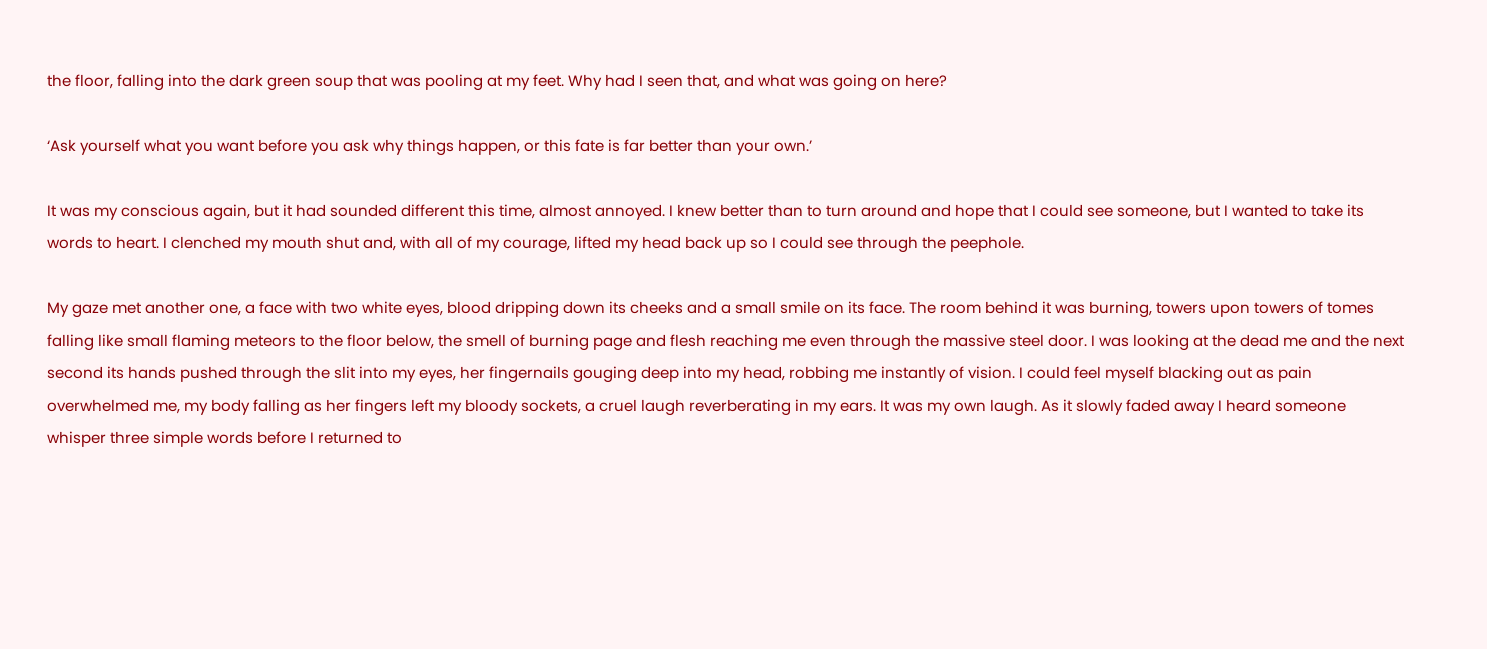the floor, falling into the dark green soup that was pooling at my feet. Why had I seen that, and what was going on here?

‘Ask yourself what you want before you ask why things happen, or this fate is far better than your own.’

It was my conscious again, but it had sounded different this time, almost annoyed. I knew better than to turn around and hope that I could see someone, but I wanted to take its words to heart. I clenched my mouth shut and, with all of my courage, lifted my head back up so I could see through the peephole.

My gaze met another one, a face with two white eyes, blood dripping down its cheeks and a small smile on its face. The room behind it was burning, towers upon towers of tomes falling like small flaming meteors to the floor below, the smell of burning page and flesh reaching me even through the massive steel door. I was looking at the dead me and the next second its hands pushed through the slit into my eyes, her fingernails gouging deep into my head, robbing me instantly of vision. I could feel myself blacking out as pain overwhelmed me, my body falling as her fingers left my bloody sockets, a cruel laugh reverberating in my ears. It was my own laugh. As it slowly faded away I heard someone whisper three simple words before I returned to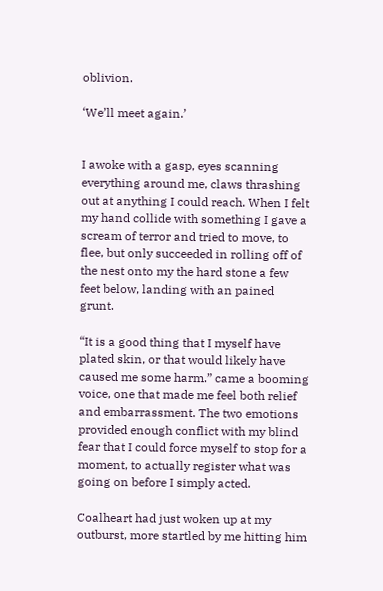oblivion.

‘We’ll meet again.’


I awoke with a gasp, eyes scanning everything around me, claws thrashing out at anything I could reach. When I felt my hand collide with something I gave a scream of terror and tried to move, to flee, but only succeeded in rolling off of the nest onto my the hard stone a few feet below, landing with an pained grunt.

“It is a good thing that I myself have plated skin, or that would likely have caused me some harm.” came a booming voice, one that made me feel both relief and embarrassment. The two emotions provided enough conflict with my blind fear that I could force myself to stop for a moment, to actually register what was going on before I simply acted.

Coalheart had just woken up at my outburst, more startled by me hitting him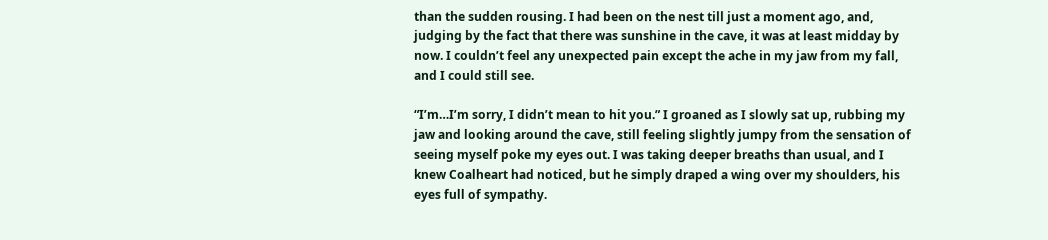than the sudden rousing. I had been on the nest till just a moment ago, and, judging by the fact that there was sunshine in the cave, it was at least midday by now. I couldn’t feel any unexpected pain except the ache in my jaw from my fall, and I could still see.

“I’m…I’m sorry, I didn’t mean to hit you.” I groaned as I slowly sat up, rubbing my jaw and looking around the cave, still feeling slightly jumpy from the sensation of seeing myself poke my eyes out. I was taking deeper breaths than usual, and I knew Coalheart had noticed, but he simply draped a wing over my shoulders, his eyes full of sympathy.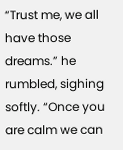“Trust me, we all have those dreams.” he rumbled, sighing softly. “Once you are calm we can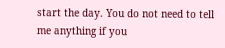start the day. You do not need to tell me anything if you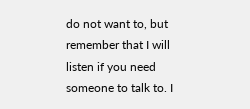do not want to, but remember that I will listen if you need someone to talk to. I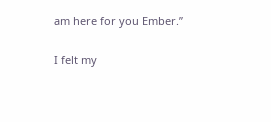am here for you Ember.”

I felt my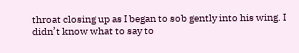throat closing up as I began to sob gently into his wing. I didn’t know what to say to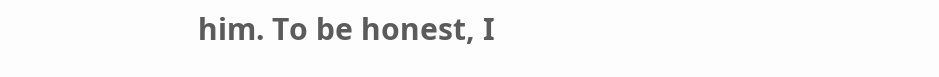him. To be honest, I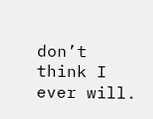don’t think I ever will.